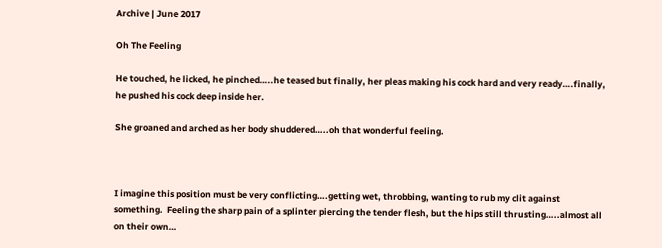Archive | June 2017

Oh The Feeling

He touched, he licked, he pinched…..he teased but finally, her pleas making his cock hard and very ready….finally, he pushed his cock deep inside her.

She groaned and arched as her body shuddered…..oh that wonderful feeling.



I imagine this position must be very conflicting….getting wet, throbbing, wanting to rub my clit against something.  Feeling the sharp pain of a splinter piercing the tender flesh, but the hips still thrusting…..almost all on their own…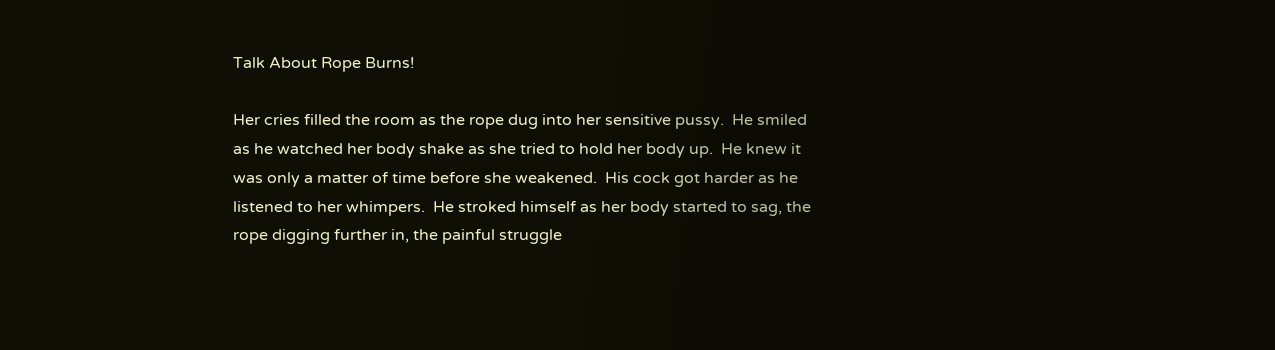Talk About Rope Burns!

Her cries filled the room as the rope dug into her sensitive pussy.  He smiled as he watched her body shake as she tried to hold her body up.  He knew it was only a matter of time before she weakened.  His cock got harder as he listened to her whimpers.  He stroked himself as her body started to sag, the rope digging further in, the painful struggle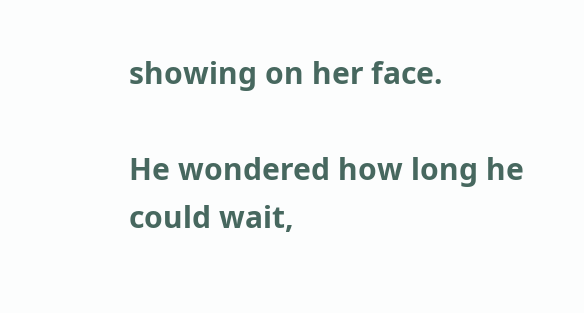showing on her face.

He wondered how long he could wait,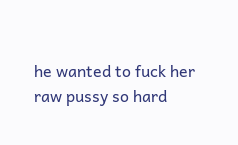he wanted to fuck her raw pussy so hard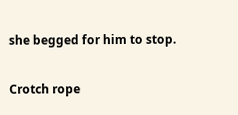she begged for him to stop.

Crotch rope